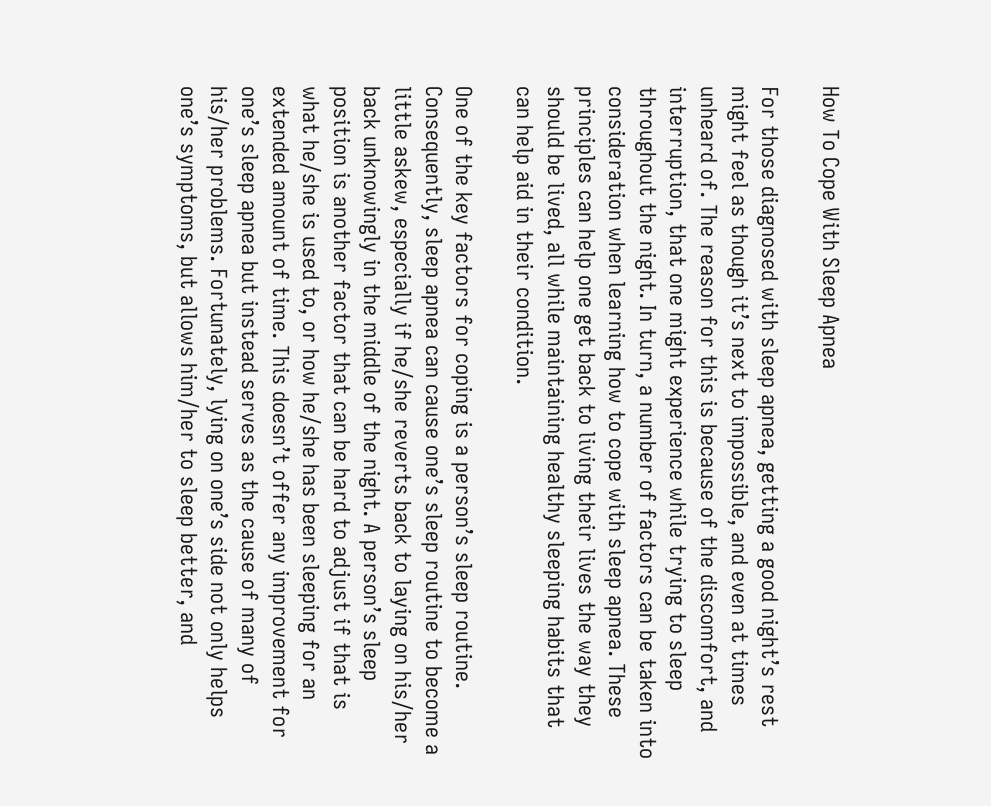How To Cope With Sleep Apnea

For those diagnosed with sleep apnea, getting a good night’s rest might feel as though it’s next to impossible, and even at times unheard of. The reason for this is because of the discomfort, and interruption, that one might experience while trying to sleep throughout the night. In turn, a number of factors can be taken into consideration when learning how to cope with sleep apnea. These principles can help one get back to living their lives the way they should be lived, all while maintaining healthy sleeping habits that can help aid in their condition.

One of the key factors for coping is a person’s sleep routine. Consequently, sleep apnea can cause one’s sleep routine to become a little askew, especially if he/she reverts back to laying on his/her back unknowingly in the middle of the night. A person’s sleep position is another factor that can be hard to adjust if that is what he/she is used to, or how he/she has been sleeping for an extended amount of time. This doesn’t offer any improvement for one’s sleep apnea but instead serves as the cause of many of his/her problems. Fortunately, lying on one’s side not only helps one’s symptoms, but allows him/her to sleep better, and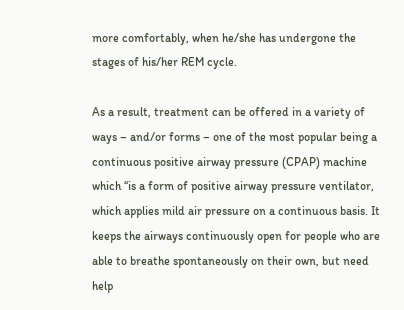more comfortably, when he/she has undergone the stages of his/her REM cycle.

As a result, treatment can be offered in a variety of ways – and/or forms – one of the most popular being a continuous positive airway pressure (CPAP) machine which “is a form of positive airway pressure ventilator, which applies mild air pressure on a continuous basis. It keeps the airways continuously open for people who are able to breathe spontaneously on their own, but need help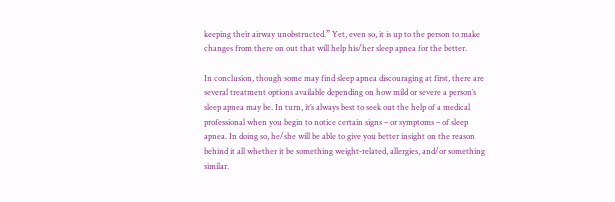keeping their airway unobstructed.” Yet, even so, it is up to the person to make changes from there on out that will help his/her sleep apnea for the better.

In conclusion, though some may find sleep apnea discouraging at first, there are several treatment options available depending on how mild or severe a person’s sleep apnea may be. In turn, it’s always best to seek out the help of a medical professional when you begin to notice certain signs – or symptoms – of sleep apnea. In doing so, he/she will be able to give you better insight on the reason behind it all whether it be something weight-related, allergies, and/or something similar.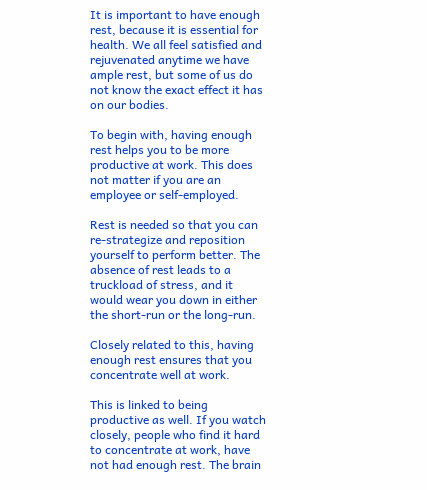It is important to have enough rest, because it is essential for health. We all feel satisfied and rejuvenated anytime we have ample rest, but some of us do not know the exact effect it has on our bodies.

To begin with, having enough rest helps you to be more productive at work. This does not matter if you are an employee or self-employed.

Rest is needed so that you can re-strategize and reposition yourself to perform better. The absence of rest leads to a truckload of stress, and it would wear you down in either the short-run or the long-run.

Closely related to this, having enough rest ensures that you concentrate well at work.

This is linked to being productive as well. If you watch closely, people who find it hard to concentrate at work, have not had enough rest. The brain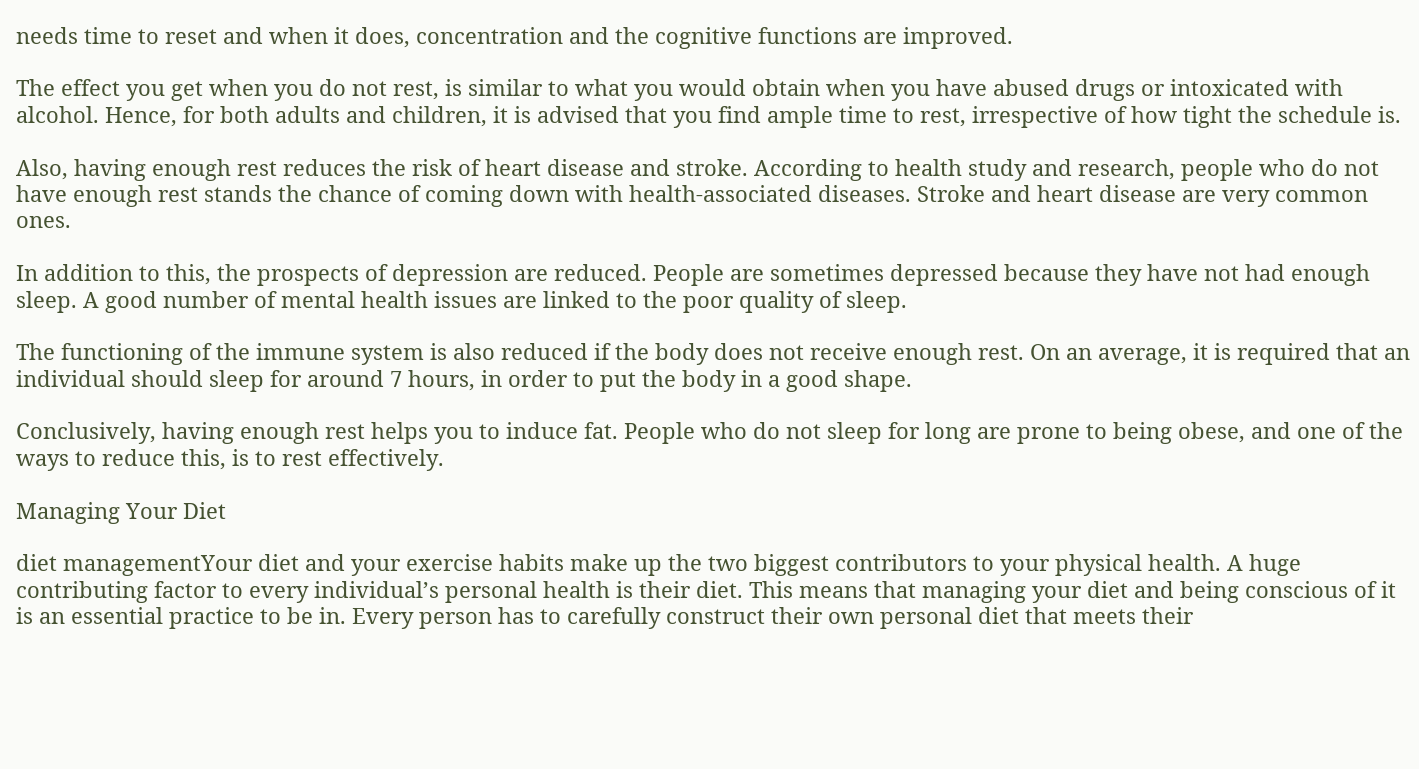needs time to reset and when it does, concentration and the cognitive functions are improved.

The effect you get when you do not rest, is similar to what you would obtain when you have abused drugs or intoxicated with alcohol. Hence, for both adults and children, it is advised that you find ample time to rest, irrespective of how tight the schedule is.

Also, having enough rest reduces the risk of heart disease and stroke. According to health study and research, people who do not have enough rest stands the chance of coming down with health-associated diseases. Stroke and heart disease are very common ones.

In addition to this, the prospects of depression are reduced. People are sometimes depressed because they have not had enough sleep. A good number of mental health issues are linked to the poor quality of sleep.

The functioning of the immune system is also reduced if the body does not receive enough rest. On an average, it is required that an individual should sleep for around 7 hours, in order to put the body in a good shape.

Conclusively, having enough rest helps you to induce fat. People who do not sleep for long are prone to being obese, and one of the ways to reduce this, is to rest effectively.

Managing Your Diet

diet managementYour diet and your exercise habits make up the two biggest contributors to your physical health. A huge contributing factor to every individual’s personal health is their diet. This means that managing your diet and being conscious of it is an essential practice to be in. Every person has to carefully construct their own personal diet that meets their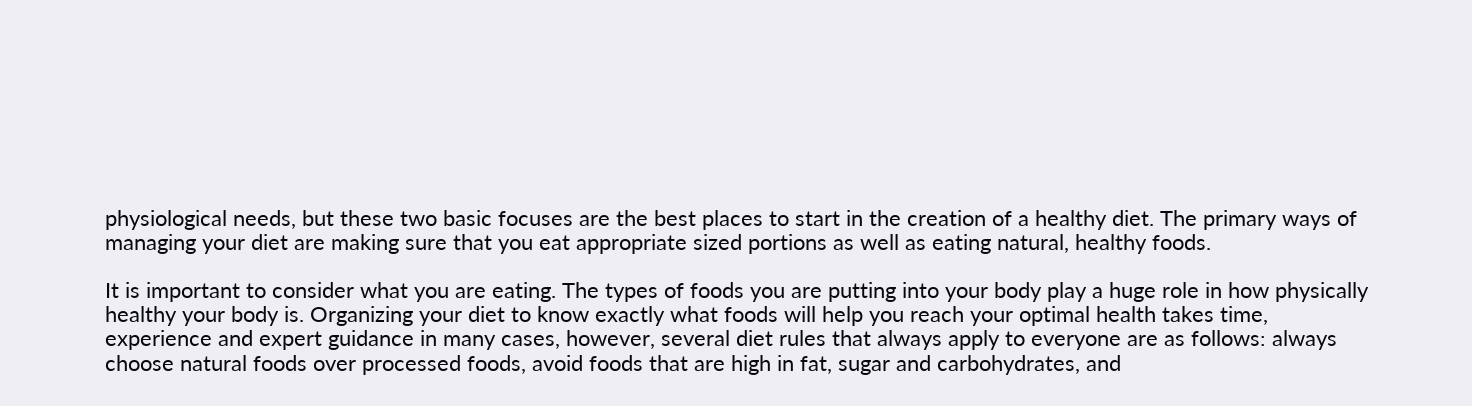physiological needs, but these two basic focuses are the best places to start in the creation of a healthy diet. The primary ways of managing your diet are making sure that you eat appropriate sized portions as well as eating natural, healthy foods.

It is important to consider what you are eating. The types of foods you are putting into your body play a huge role in how physically healthy your body is. Organizing your diet to know exactly what foods will help you reach your optimal health takes time, experience and expert guidance in many cases, however, several diet rules that always apply to everyone are as follows: always choose natural foods over processed foods, avoid foods that are high in fat, sugar and carbohydrates, and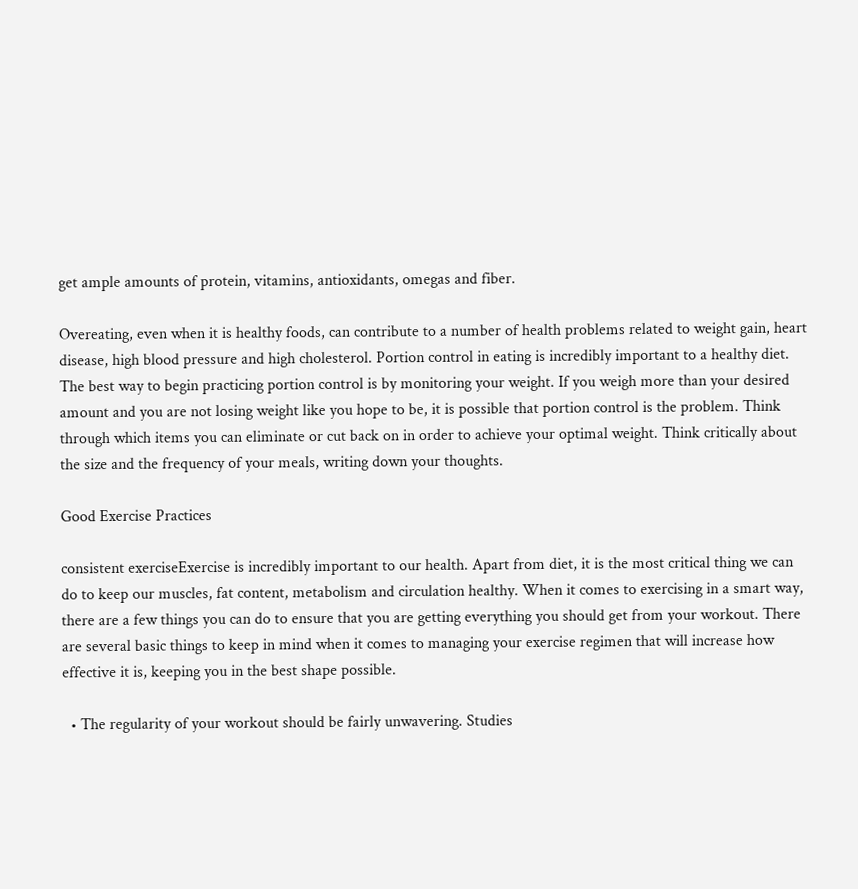get ample amounts of protein, vitamins, antioxidants, omegas and fiber.

Overeating, even when it is healthy foods, can contribute to a number of health problems related to weight gain, heart disease, high blood pressure and high cholesterol. Portion control in eating is incredibly important to a healthy diet. The best way to begin practicing portion control is by monitoring your weight. If you weigh more than your desired amount and you are not losing weight like you hope to be, it is possible that portion control is the problem. Think through which items you can eliminate or cut back on in order to achieve your optimal weight. Think critically about the size and the frequency of your meals, writing down your thoughts.

Good Exercise Practices

consistent exerciseExercise is incredibly important to our health. Apart from diet, it is the most critical thing we can do to keep our muscles, fat content, metabolism and circulation healthy. When it comes to exercising in a smart way, there are a few things you can do to ensure that you are getting everything you should get from your workout. There are several basic things to keep in mind when it comes to managing your exercise regimen that will increase how effective it is, keeping you in the best shape possible.

  • The regularity of your workout should be fairly unwavering. Studies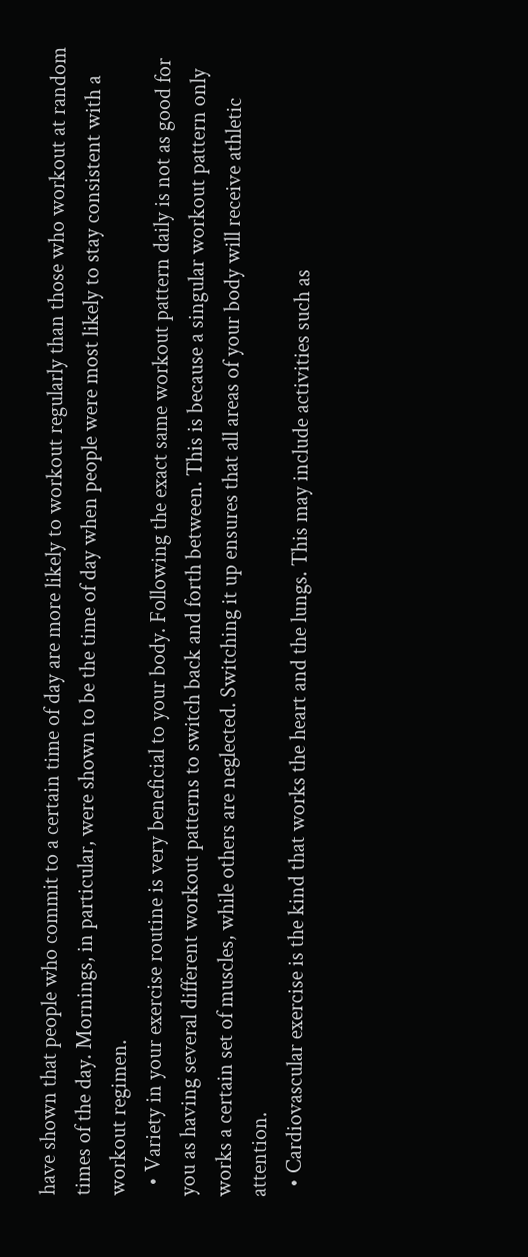have shown that people who commit to a certain time of day are more likely to workout regularly than those who workout at random times of the day. Mornings, in particular, were shown to be the time of day when people were most likely to stay consistent with a workout regimen.
  • Variety in your exercise routine is very beneficial to your body. Following the exact same workout pattern daily is not as good for you as having several different workout patterns to switch back and forth between. This is because a singular workout pattern only works a certain set of muscles, while others are neglected. Switching it up ensures that all areas of your body will receive athletic attention.
  • Cardiovascular exercise is the kind that works the heart and the lungs. This may include activities such as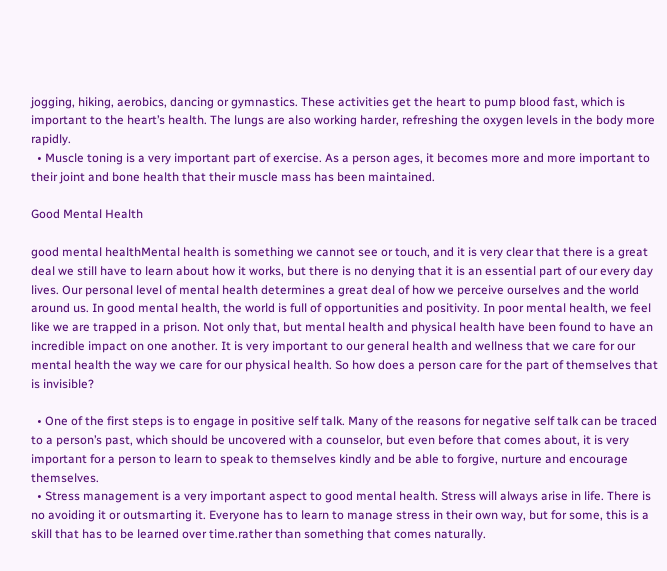jogging, hiking, aerobics, dancing or gymnastics. These activities get the heart to pump blood fast, which is important to the heart’s health. The lungs are also working harder, refreshing the oxygen levels in the body more rapidly.
  • Muscle toning is a very important part of exercise. As a person ages, it becomes more and more important to their joint and bone health that their muscle mass has been maintained.

Good Mental Health

good mental healthMental health is something we cannot see or touch, and it is very clear that there is a great deal we still have to learn about how it works, but there is no denying that it is an essential part of our every day lives. Our personal level of mental health determines a great deal of how we perceive ourselves and the world around us. In good mental health, the world is full of opportunities and positivity. In poor mental health, we feel like we are trapped in a prison. Not only that, but mental health and physical health have been found to have an incredible impact on one another. It is very important to our general health and wellness that we care for our mental health the way we care for our physical health. So how does a person care for the part of themselves that is invisible?

  • One of the first steps is to engage in positive self talk. Many of the reasons for negative self talk can be traced to a person’s past, which should be uncovered with a counselor, but even before that comes about, it is very important for a person to learn to speak to themselves kindly and be able to forgive, nurture and encourage themselves.
  • Stress management is a very important aspect to good mental health. Stress will always arise in life. There is no avoiding it or outsmarting it. Everyone has to learn to manage stress in their own way, but for some, this is a skill that has to be learned over time.rather than something that comes naturally.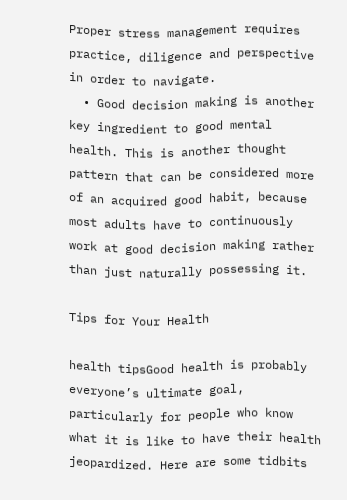Proper stress management requires practice, diligence and perspective in order to navigate.
  • Good decision making is another key ingredient to good mental health. This is another thought pattern that can be considered more of an acquired good habit, because most adults have to continuously work at good decision making rather than just naturally possessing it.

Tips for Your Health

health tipsGood health is probably everyone’s ultimate goal, particularly for people who know what it is like to have their health jeopardized. Here are some tidbits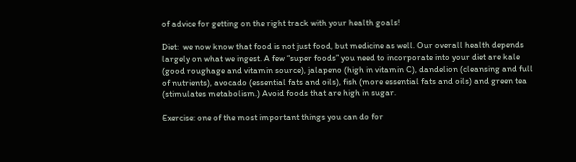of advice for getting on the right track with your health goals!

Diet:  we now know that food is not just food, but medicine as well. Our overall health depends largely on what we ingest. A few “super foods” you need to incorporate into your diet are kale (good roughage and vitamin source), jalapeno (high in vitamin C), dandelion (cleansing and full of nutrients), avocado (essential fats and oils), fish (more essential fats and oils) and green tea (stimulates metabolism.) Avoid foods that are high in sugar.

Exercise: one of the most important things you can do for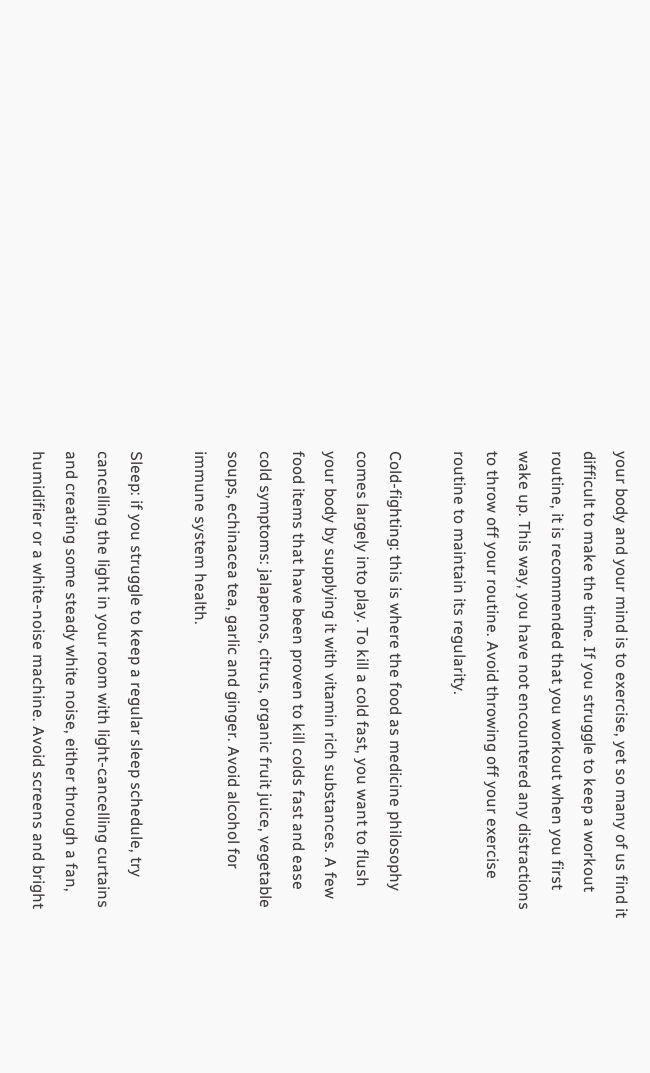your body and your mind is to exercise, yet so many of us find it difficult to make the time. If you struggle to keep a workout routine, it is recommended that you workout when you first wake up. This way, you have not encountered any distractions to throw off your routine. Avoid throwing off your exercise routine to maintain its regularity.

Cold-fighting: this is where the food as medicine philosophy comes largely into play. To kill a cold fast, you want to flush your body by supplying it with vitamin rich substances. A few food items that have been proven to kill colds fast and ease cold symptoms: jalapenos, citrus, organic fruit juice, vegetable soups, echinacea tea, garlic and ginger. Avoid alcohol for immune system health.

Sleep: if you struggle to keep a regular sleep schedule, try cancelling the light in your room with light-cancelling curtains and creating some steady white noise, either through a fan, humidifier or a white-noise machine. Avoid screens and bright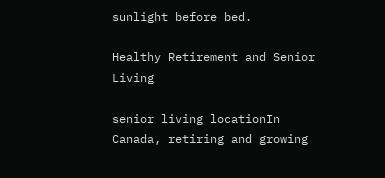sunlight before bed.

Healthy Retirement and Senior Living

senior living locationIn Canada, retiring and growing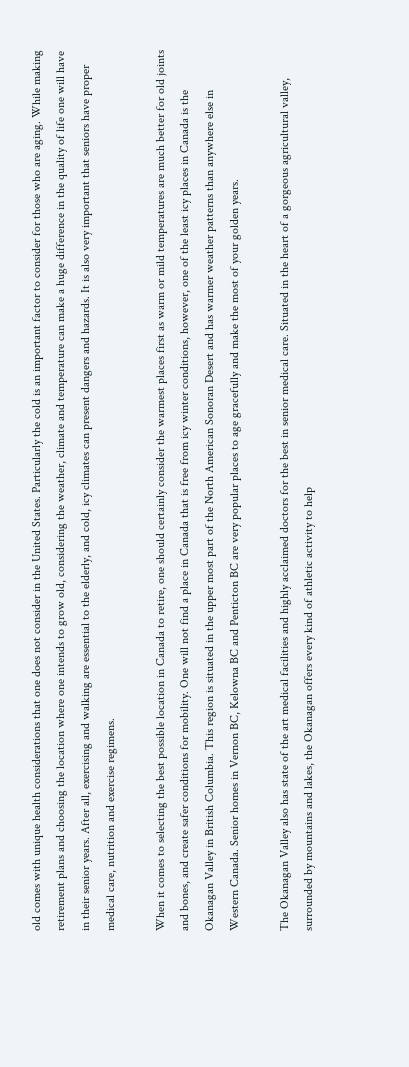old comes with unique health considerations that one does not consider in the United States. Particularly the cold is an important factor to consider for those who are aging. While making retirement plans and choosing the location where one intends to grow old, considering the weather, climate and temperature can make a huge difference in the quality of life one will have in their senior years. After all, exercising and walking are essential to the elderly, and cold, icy climates can present dangers and hazards. It is also very important that seniors have proper medical care, nutrition and exercise regimens.

When it comes to selecting the best possible location in Canada to retire, one should certainly consider the warmest places first as warm or mild temperatures are much better for old joints and bones, and create safer conditions for mobility. One will not find a place in Canada that is free from icy winter conditions, however, one of the least icy places in Canada is the Okanagan Valley in British Columbia. This region is situated in the upper most part of the North American Sonoran Desert and has warmer weather patterns than anywhere else in Western Canada. Senior homes in Vernon BC, Kelowna BC and Penticton BC are very popular places to age gracefully and make the most of your golden years.

The Okanagan Valley also has state of the art medical facilities and highly acclaimed doctors for the best in senior medical care. Situated in the heart of a gorgeous agricultural valley, surrounded by mountains and lakes, the Okanagan offers every kind of athletic activity to help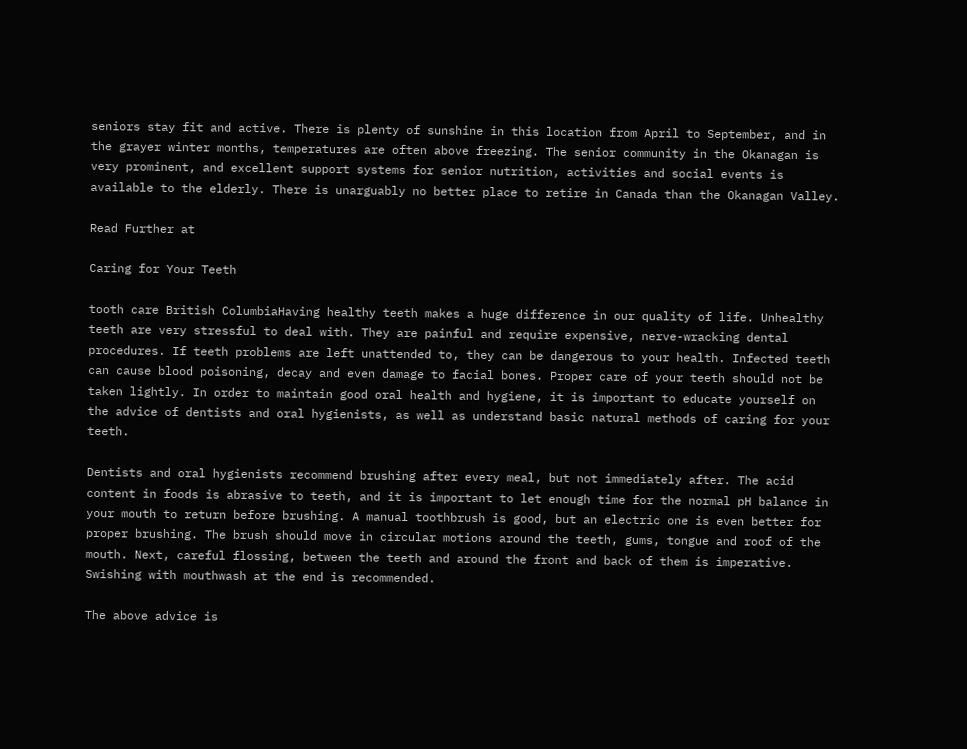seniors stay fit and active. There is plenty of sunshine in this location from April to September, and in the grayer winter months, temperatures are often above freezing. The senior community in the Okanagan is very prominent, and excellent support systems for senior nutrition, activities and social events is available to the elderly. There is unarguably no better place to retire in Canada than the Okanagan Valley.

Read Further at

Caring for Your Teeth

tooth care British ColumbiaHaving healthy teeth makes a huge difference in our quality of life. Unhealthy teeth are very stressful to deal with. They are painful and require expensive, nerve-wracking dental procedures. If teeth problems are left unattended to, they can be dangerous to your health. Infected teeth can cause blood poisoning, decay and even damage to facial bones. Proper care of your teeth should not be taken lightly. In order to maintain good oral health and hygiene, it is important to educate yourself on the advice of dentists and oral hygienists, as well as understand basic natural methods of caring for your teeth.

Dentists and oral hygienists recommend brushing after every meal, but not immediately after. The acid content in foods is abrasive to teeth, and it is important to let enough time for the normal pH balance in your mouth to return before brushing. A manual toothbrush is good, but an electric one is even better for proper brushing. The brush should move in circular motions around the teeth, gums, tongue and roof of the mouth. Next, careful flossing, between the teeth and around the front and back of them is imperative. Swishing with mouthwash at the end is recommended.

The above advice is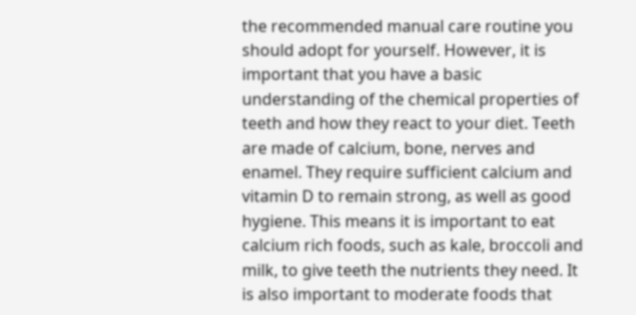the recommended manual care routine you should adopt for yourself. However, it is important that you have a basic understanding of the chemical properties of teeth and how they react to your diet. Teeth are made of calcium, bone, nerves and enamel. They require sufficient calcium and vitamin D to remain strong, as well as good hygiene. This means it is important to eat calcium rich foods, such as kale, broccoli and milk, to give teeth the nutrients they need. It is also important to moderate foods that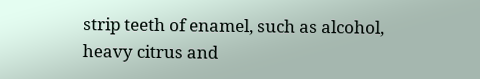strip teeth of enamel, such as alcohol, heavy citrus and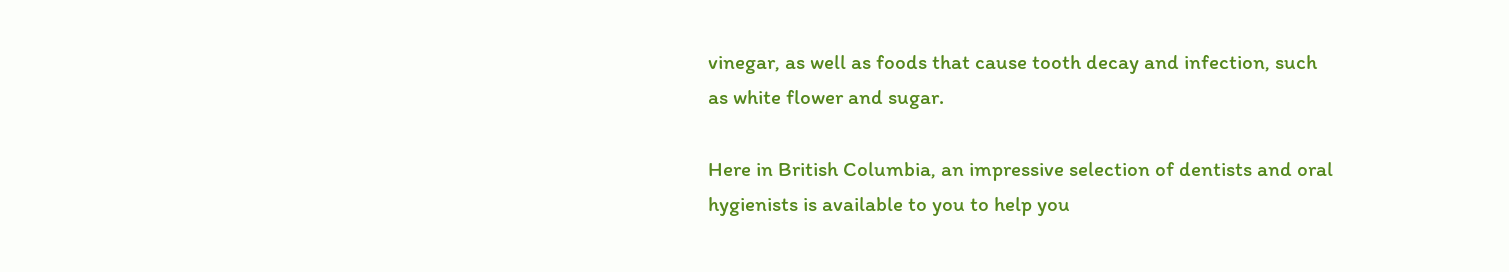vinegar, as well as foods that cause tooth decay and infection, such as white flower and sugar.

Here in British Columbia, an impressive selection of dentists and oral hygienists is available to you to help you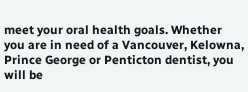meet your oral health goals. Whether you are in need of a Vancouver, Kelowna, Prince George or Penticton dentist, you will be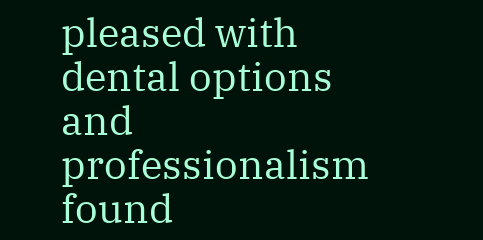pleased with dental options and professionalism found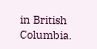in British Columbia.